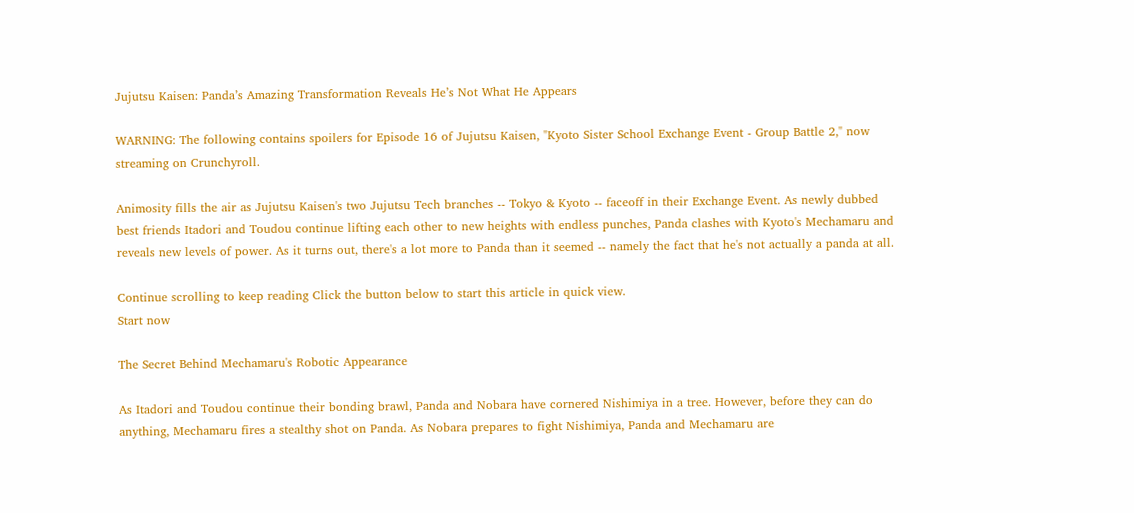Jujutsu Kaisen: Panda’s Amazing Transformation Reveals He’s Not What He Appears

WARNING: The following contains spoilers for Episode 16 of Jujutsu Kaisen, "Kyoto Sister School Exchange Event - Group Battle 2," now streaming on Crunchyroll.

Animosity fills the air as Jujutsu Kaisen's two Jujutsu Tech branches -- Tokyo & Kyoto -- faceoff in their Exchange Event. As newly dubbed best friends Itadori and Toudou continue lifting each other to new heights with endless punches, Panda clashes with Kyoto's Mechamaru and reveals new levels of power. As it turns out, there's a lot more to Panda than it seemed -- namely the fact that he's not actually a panda at all.

Continue scrolling to keep reading Click the button below to start this article in quick view.
Start now

The Secret Behind Mechamaru's Robotic Appearance

As Itadori and Toudou continue their bonding brawl, Panda and Nobara have cornered Nishimiya in a tree. However, before they can do anything, Mechamaru fires a stealthy shot on Panda. As Nobara prepares to fight Nishimiya, Panda and Mechamaru are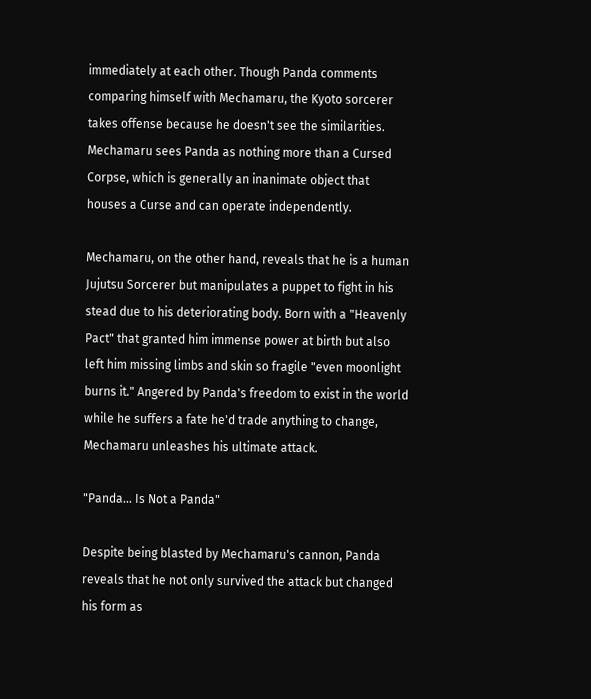immediately at each other. Though Panda comments comparing himself with Mechamaru, the Kyoto sorcerer takes offense because he doesn't see the similarities. Mechamaru sees Panda as nothing more than a Cursed Corpse, which is generally an inanimate object that houses a Curse and can operate independently.

Mechamaru, on the other hand, reveals that he is a human Jujutsu Sorcerer but manipulates a puppet to fight in his stead due to his deteriorating body. Born with a "Heavenly Pact" that granted him immense power at birth but also left him missing limbs and skin so fragile "even moonlight burns it." Angered by Panda's freedom to exist in the world while he suffers a fate he'd trade anything to change, Mechamaru unleashes his ultimate attack.

"Panda... Is Not a Panda"

Despite being blasted by Mechamaru's cannon, Panda reveals that he not only survived the attack but changed his form as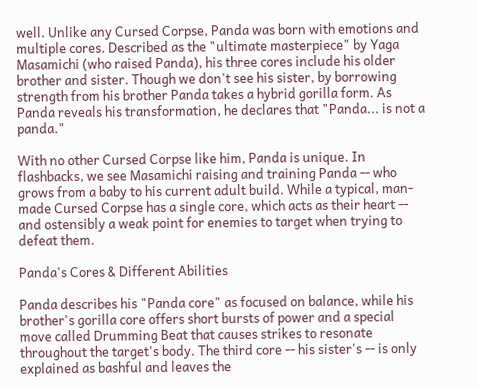well. Unlike any Cursed Corpse, Panda was born with emotions and multiple cores. Described as the "ultimate masterpiece" by Yaga Masamichi (who raised Panda), his three cores include his older brother and sister. Though we don't see his sister, by borrowing strength from his brother Panda takes a hybrid gorilla form. As Panda reveals his transformation, he declares that "Panda... is not a panda."

With no other Cursed Corpse like him, Panda is unique. In flashbacks, we see Masamichi raising and training Panda -- who grows from a baby to his current adult build. While a typical, man-made Cursed Corpse has a single core, which acts as their heart -- and ostensibly a weak point for enemies to target when trying to defeat them.

Panda's Cores & Different Abilities

Panda describes his "Panda core" as focused on balance, while his brother's gorilla core offers short bursts of power and a special move called Drumming Beat that causes strikes to resonate throughout the target's body. The third core -- his sister's -- is only explained as bashful and leaves the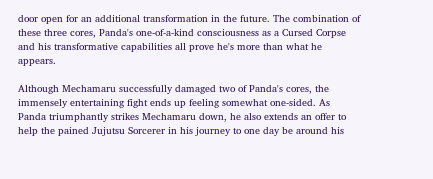door open for an additional transformation in the future. The combination of these three cores, Panda's one-of-a-kind consciousness as a Cursed Corpse and his transformative capabilities all prove he's more than what he appears.

Although Mechamaru successfully damaged two of Panda's cores, the immensely entertaining fight ends up feeling somewhat one-sided. As Panda triumphantly strikes Mechamaru down, he also extends an offer to help the pained Jujutsu Sorcerer in his journey to one day be around his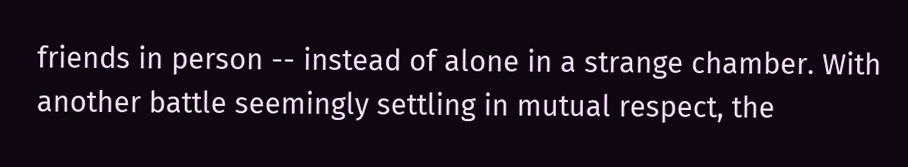friends in person -- instead of alone in a strange chamber. With another battle seemingly settling in mutual respect, the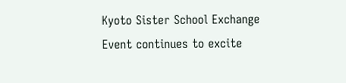Kyoto Sister School Exchange Event continues to excite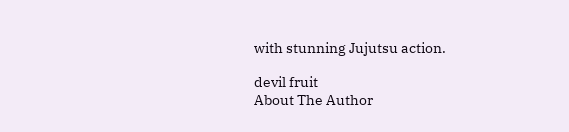with stunning Jujutsu action.

devil fruit
About The Author